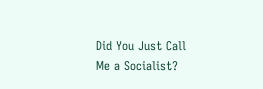Did You Just Call Me a Socialist?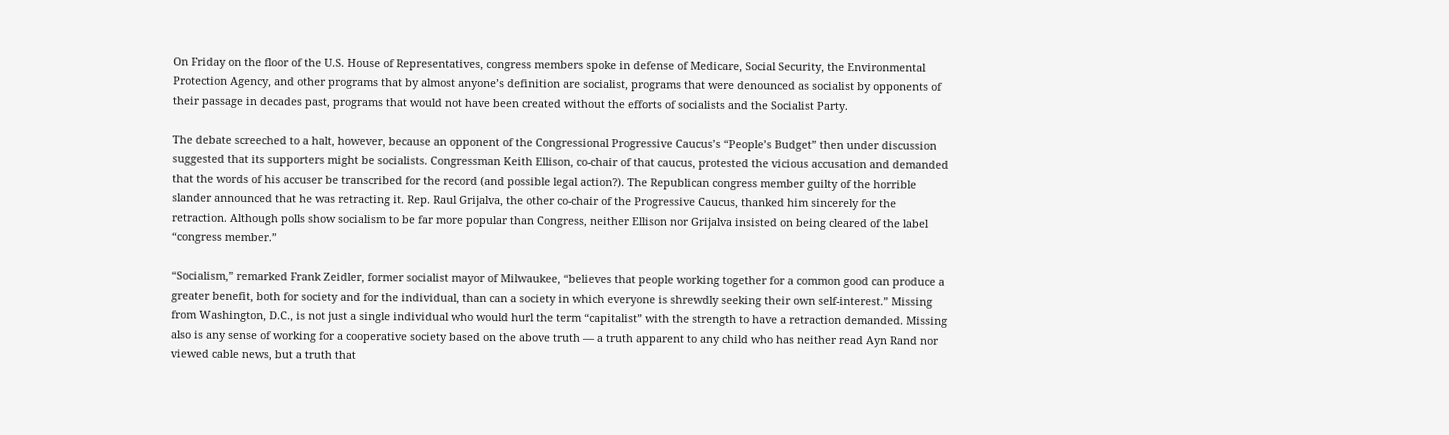On Friday on the floor of the U.S. House of Representatives, congress members spoke in defense of Medicare, Social Security, the Environmental Protection Agency, and other programs that by almost anyone’s definition are socialist, programs that were denounced as socialist by opponents of their passage in decades past, programs that would not have been created without the efforts of socialists and the Socialist Party.

The debate screeched to a halt, however, because an opponent of the Congressional Progressive Caucus’s “People’s Budget” then under discussion suggested that its supporters might be socialists. Congressman Keith Ellison, co-chair of that caucus, protested the vicious accusation and demanded that the words of his accuser be transcribed for the record (and possible legal action?). The Republican congress member guilty of the horrible slander announced that he was retracting it. Rep. Raul Grijalva, the other co-chair of the Progressive Caucus, thanked him sincerely for the retraction. Although polls show socialism to be far more popular than Congress, neither Ellison nor Grijalva insisted on being cleared of the label “congress member.”

“Socialism,” remarked Frank Zeidler, former socialist mayor of Milwaukee, “believes that people working together for a common good can produce a greater benefit, both for society and for the individual, than can a society in which everyone is shrewdly seeking their own self-interest.” Missing from Washington, D.C., is not just a single individual who would hurl the term “capitalist” with the strength to have a retraction demanded. Missing also is any sense of working for a cooperative society based on the above truth — a truth apparent to any child who has neither read Ayn Rand nor viewed cable news, but a truth that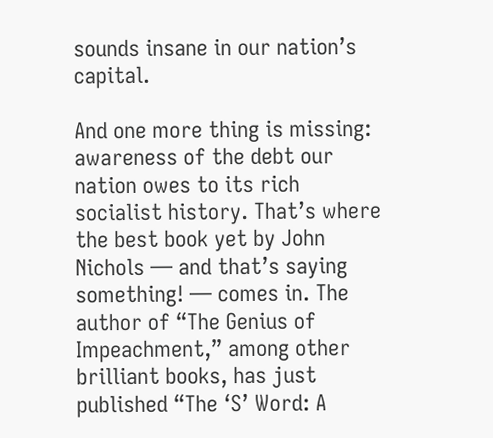sounds insane in our nation’s capital.

And one more thing is missing: awareness of the debt our nation owes to its rich socialist history. That’s where the best book yet by John Nichols — and that’s saying something! — comes in. The author of “The Genius of Impeachment,” among other brilliant books, has just published “The ‘S’ Word: A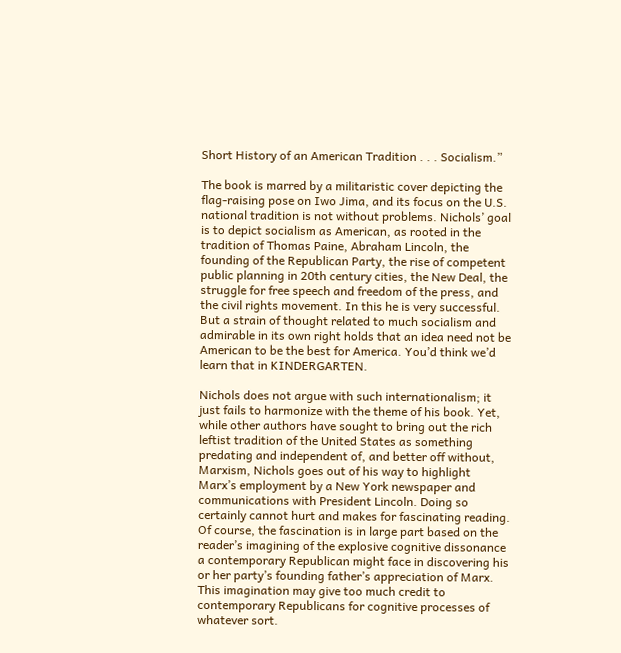Short History of an American Tradition . . . Socialism.”

The book is marred by a militaristic cover depicting the flag-raising pose on Iwo Jima, and its focus on the U.S. national tradition is not without problems. Nichols’ goal is to depict socialism as American, as rooted in the tradition of Thomas Paine, Abraham Lincoln, the founding of the Republican Party, the rise of competent public planning in 20th century cities, the New Deal, the struggle for free speech and freedom of the press, and the civil rights movement. In this he is very successful. But a strain of thought related to much socialism and admirable in its own right holds that an idea need not be American to be the best for America. You’d think we’d learn that in KINDERGARTEN.

Nichols does not argue with such internationalism; it just fails to harmonize with the theme of his book. Yet, while other authors have sought to bring out the rich leftist tradition of the United States as something predating and independent of, and better off without, Marxism, Nichols goes out of his way to highlight Marx’s employment by a New York newspaper and communications with President Lincoln. Doing so certainly cannot hurt and makes for fascinating reading. Of course, the fascination is in large part based on the reader’s imagining of the explosive cognitive dissonance a contemporary Republican might face in discovering his or her party’s founding father’s appreciation of Marx. This imagination may give too much credit to contemporary Republicans for cognitive processes of whatever sort.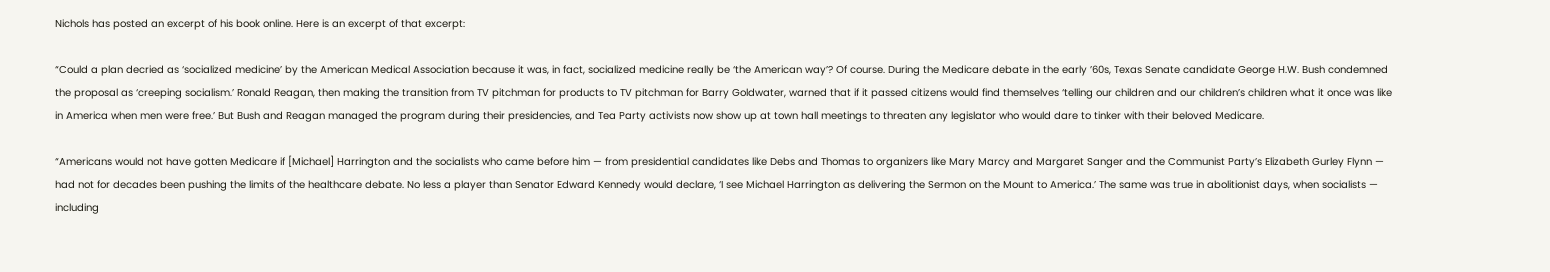Nichols has posted an excerpt of his book online. Here is an excerpt of that excerpt:

“Could a plan decried as ‘socialized medicine’ by the American Medical Association because it was, in fact, socialized medicine really be ‘the American way’? Of course. During the Medicare debate in the early ’60s, Texas Senate candidate George H.W. Bush condemned the proposal as ‘creeping socialism.’ Ronald Reagan, then making the transition from TV pitchman for products to TV pitchman for Barry Goldwater, warned that if it passed citizens would find themselves ‘telling our children and our children’s children what it once was like in America when men were free.’ But Bush and Reagan managed the program during their presidencies, and Tea Party activists now show up at town hall meetings to threaten any legislator who would dare to tinker with their beloved Medicare.

“Americans would not have gotten Medicare if [Michael] Harrington and the socialists who came before him — from presidential candidates like Debs and Thomas to organizers like Mary Marcy and Margaret Sanger and the Communist Party’s Elizabeth Gurley Flynn — had not for decades been pushing the limits of the healthcare debate. No less a player than Senator Edward Kennedy would declare, ‘I see Michael Harrington as delivering the Sermon on the Mount to America.’ The same was true in abolitionist days, when socialists — including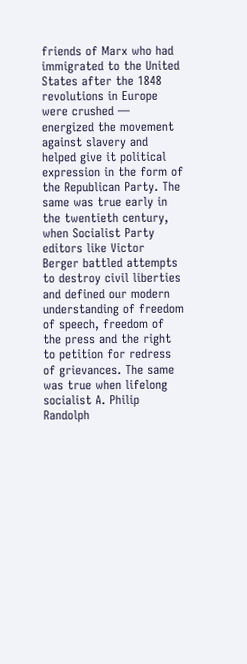friends of Marx who had immigrated to the United States after the 1848 revolutions in Europe were crushed — energized the movement against slavery and helped give it political expression in the form of the Republican Party. The same was true early in the twentieth century, when Socialist Party editors like Victor Berger battled attempts to destroy civil liberties and defined our modern understanding of freedom of speech, freedom of the press and the right to petition for redress of grievances. The same was true when lifelong socialist A. Philip Randolph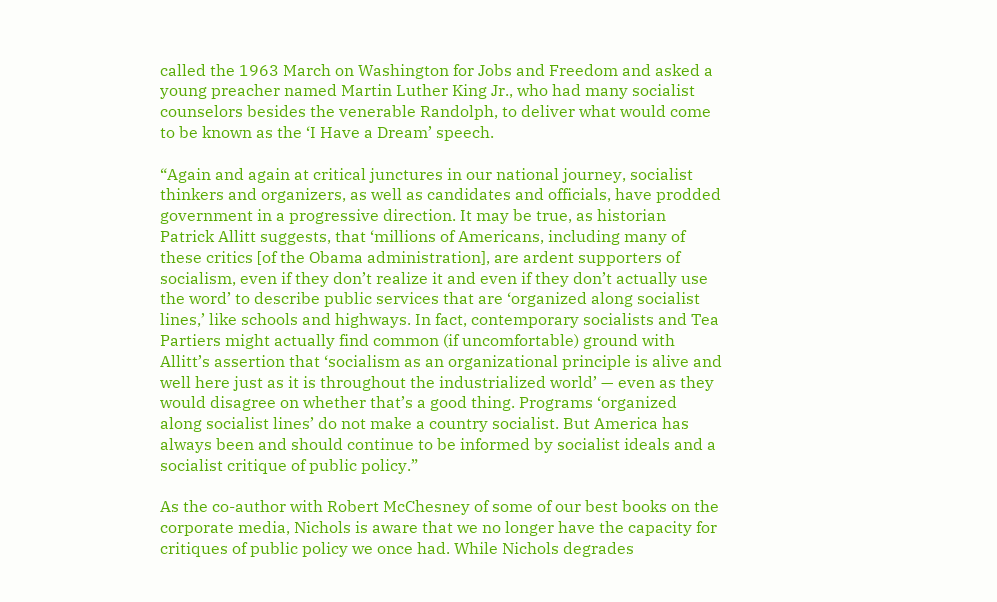called the 1963 March on Washington for Jobs and Freedom and asked a young preacher named Martin Luther King Jr., who had many socialist counselors besides the venerable Randolph, to deliver what would come to be known as the ‘I Have a Dream’ speech.

“Again and again at critical junctures in our national journey, socialist thinkers and organizers, as well as candidates and officials, have prodded government in a progressive direction. It may be true, as historian Patrick Allitt suggests, that ‘millions of Americans, including many of these critics [of the Obama administration], are ardent supporters of socialism, even if they don’t realize it and even if they don’t actually use the word’ to describe public services that are ‘organized along socialist lines,’ like schools and highways. In fact, contemporary socialists and Tea Partiers might actually find common (if uncomfortable) ground with Allitt’s assertion that ‘socialism as an organizational principle is alive and well here just as it is throughout the industrialized world’ — even as they would disagree on whether that’s a good thing. Programs ‘organized along socialist lines’ do not make a country socialist. But America has always been and should continue to be informed by socialist ideals and a socialist critique of public policy.”

As the co-author with Robert McChesney of some of our best books on the corporate media, Nichols is aware that we no longer have the capacity for critiques of public policy we once had. While Nichols degrades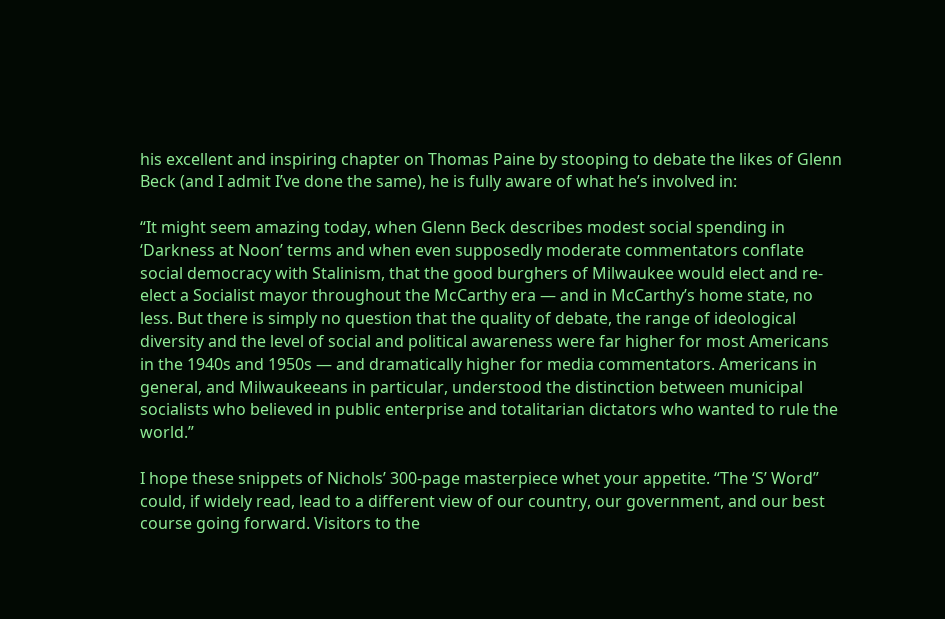his excellent and inspiring chapter on Thomas Paine by stooping to debate the likes of Glenn Beck (and I admit I’ve done the same), he is fully aware of what he’s involved in:

“It might seem amazing today, when Glenn Beck describes modest social spending in ‘Darkness at Noon’ terms and when even supposedly moderate commentators conflate social democracy with Stalinism, that the good burghers of Milwaukee would elect and re-elect a Socialist mayor throughout the McCarthy era — and in McCarthy’s home state, no less. But there is simply no question that the quality of debate, the range of ideological diversity and the level of social and political awareness were far higher for most Americans in the 1940s and 1950s — and dramatically higher for media commentators. Americans in general, and Milwaukeeans in particular, understood the distinction between municipal socialists who believed in public enterprise and totalitarian dictators who wanted to rule the world.”

I hope these snippets of Nichols’ 300-page masterpiece whet your appetite. “The ‘S’ Word” could, if widely read, lead to a different view of our country, our government, and our best course going forward. Visitors to the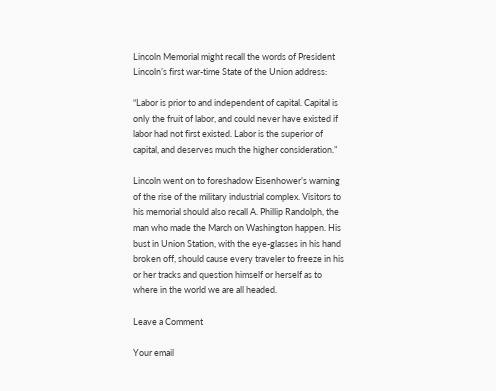Lincoln Memorial might recall the words of President Lincoln’s first war-time State of the Union address:

“Labor is prior to and independent of capital. Capital is only the fruit of labor, and could never have existed if labor had not first existed. Labor is the superior of capital, and deserves much the higher consideration.”

Lincoln went on to foreshadow Eisenhower’s warning of the rise of the military industrial complex. Visitors to his memorial should also recall A. Phillip Randolph, the man who made the March on Washington happen. His bust in Union Station, with the eye-glasses in his hand broken off, should cause every traveler to freeze in his or her tracks and question himself or herself as to where in the world we are all headed.

Leave a Comment

Your email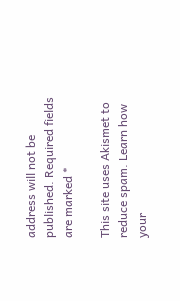address will not be published. Required fields are marked *

This site uses Akismet to reduce spam. Learn how your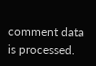comment data is processed.